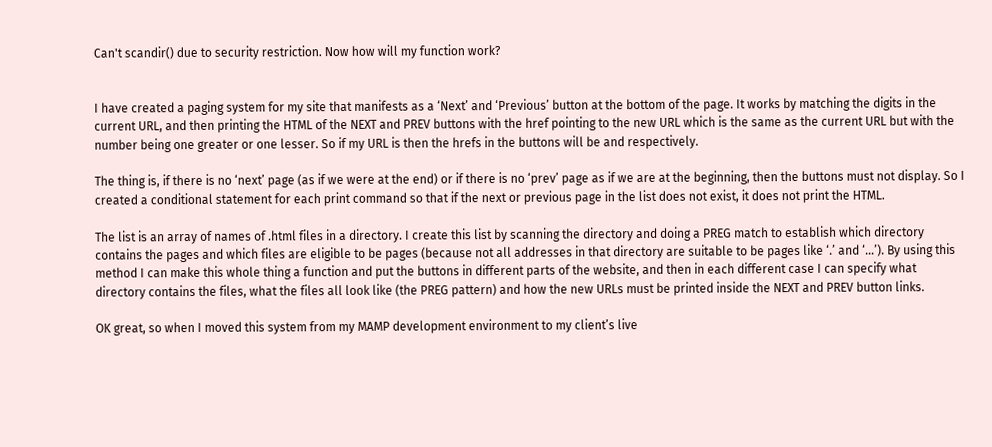Can't scandir() due to security restriction. Now how will my function work?


I have created a paging system for my site that manifests as a ‘Next’ and ‘Previous’ button at the bottom of the page. It works by matching the digits in the current URL, and then printing the HTML of the NEXT and PREV buttons with the href pointing to the new URL which is the same as the current URL but with the number being one greater or one lesser. So if my URL is then the hrefs in the buttons will be and respectively.

The thing is, if there is no ‘next’ page (as if we were at the end) or if there is no ‘prev’ page as if we are at the beginning, then the buttons must not display. So I created a conditional statement for each print command so that if the next or previous page in the list does not exist, it does not print the HTML.

The list is an array of names of .html files in a directory. I create this list by scanning the directory and doing a PREG match to establish which directory contains the pages and which files are eligible to be pages (because not all addresses in that directory are suitable to be pages like ‘.’ and ‘…’). By using this method I can make this whole thing a function and put the buttons in different parts of the website, and then in each different case I can specify what directory contains the files, what the files all look like (the PREG pattern) and how the new URLs must be printed inside the NEXT and PREV button links.

OK great, so when I moved this system from my MAMP development environment to my client’s live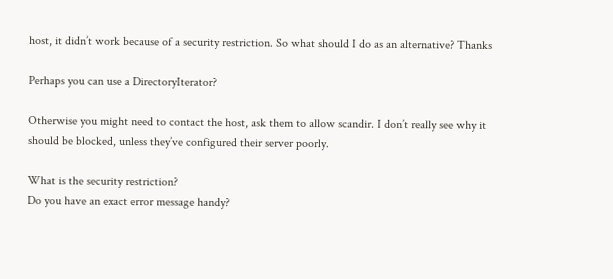host, it didn’t work because of a security restriction. So what should I do as an alternative? Thanks

Perhaps you can use a DirectoryIterator?

Otherwise you might need to contact the host, ask them to allow scandir. I don’t really see why it should be blocked, unless they’ve configured their server poorly.

What is the security restriction?
Do you have an exact error message handy?